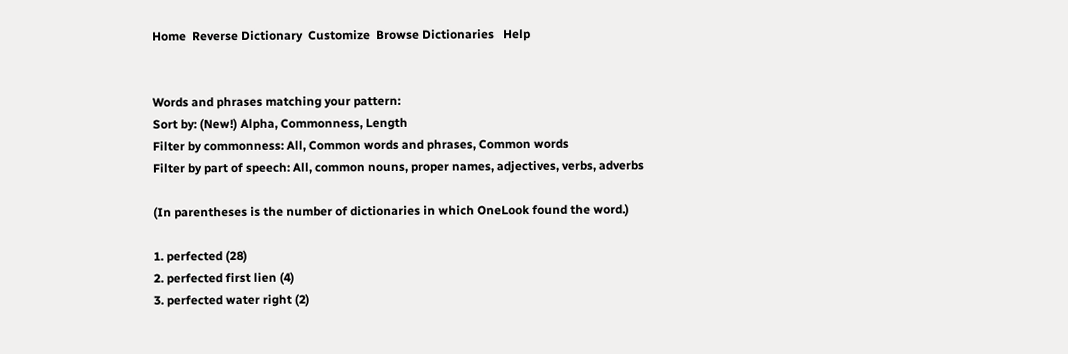Home  Reverse Dictionary  Customize  Browse Dictionaries   Help


Words and phrases matching your pattern:
Sort by: (New!) Alpha, Commonness, Length
Filter by commonness: All, Common words and phrases, Common words
Filter by part of speech: All, common nouns, proper names, adjectives, verbs, adverbs

(In parentheses is the number of dictionaries in which OneLook found the word.)

1. perfected (28)
2. perfected first lien (4)
3. perfected water right (2)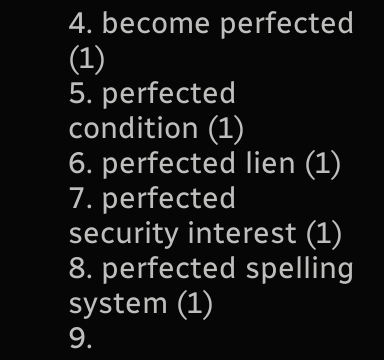4. become perfected (1)
5. perfected condition (1)
6. perfected lien (1)
7. perfected security interest (1)
8. perfected spelling system (1)
9.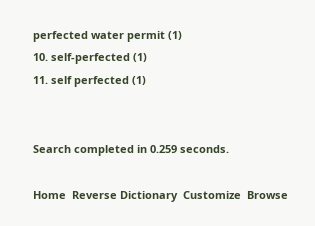perfected water permit (1)
10. self-perfected (1)
11. self perfected (1)


Search completed in 0.259 seconds.

Home  Reverse Dictionary  Customize  Browse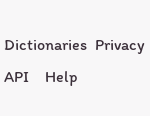Dictionaries  Privacy API    Help